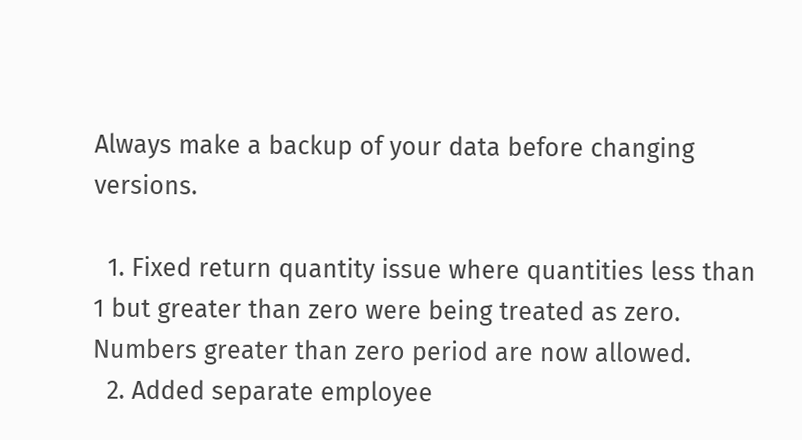Always make a backup of your data before changing versions.

  1. Fixed return quantity issue where quantities less than 1 but greater than zero were being treated as zero.  Numbers greater than zero period are now allowed.
  2. Added separate employee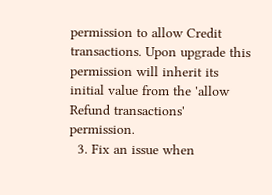permission to allow Credit transactions. Upon upgrade this permission will inherit its initial value from the 'allow Refund transactions' permission.
  3. Fix an issue when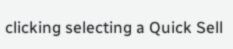clicking selecting a Quick Sell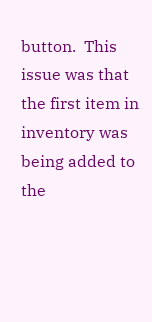button.  This issue was that the first item in inventory was being added to the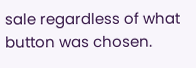sale regardless of what button was chosen.